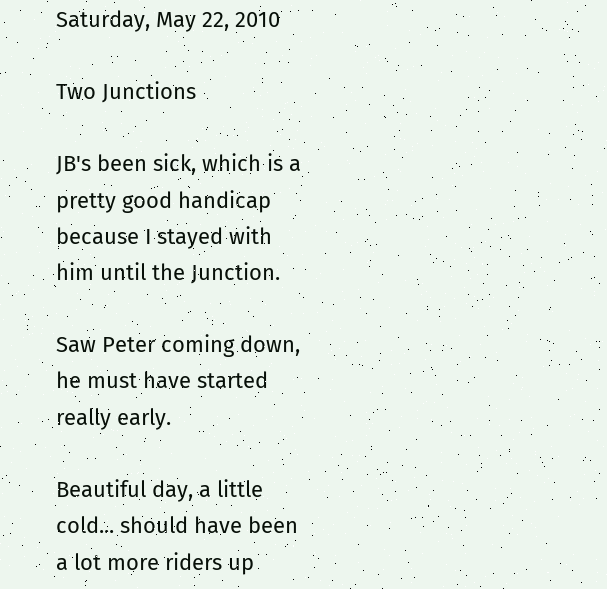Saturday, May 22, 2010

Two Junctions

JB's been sick, which is a pretty good handicap because I stayed with him until the Junction.

Saw Peter coming down, he must have started really early.

Beautiful day, a little cold... should have been a lot more riders up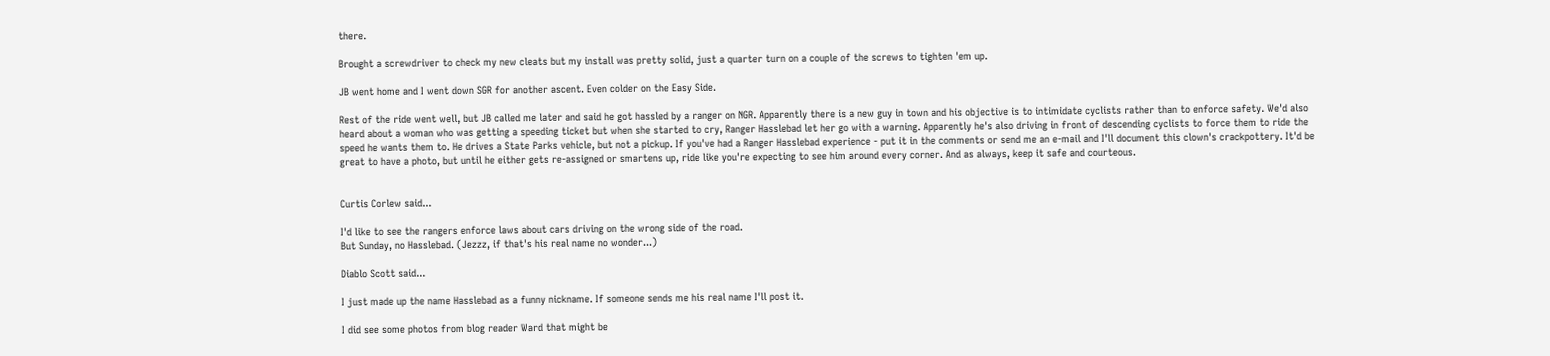there.

Brought a screwdriver to check my new cleats but my install was pretty solid, just a quarter turn on a couple of the screws to tighten 'em up.

JB went home and I went down SGR for another ascent. Even colder on the Easy Side.

Rest of the ride went well, but JB called me later and said he got hassled by a ranger on NGR. Apparently there is a new guy in town and his objective is to intimidate cyclists rather than to enforce safety. We'd also heard about a woman who was getting a speeding ticket but when she started to cry, Ranger Hasslebad let her go with a warning. Apparently he's also driving in front of descending cyclists to force them to ride the speed he wants them to. He drives a State Parks vehicle, but not a pickup. If you've had a Ranger Hasslebad experience - put it in the comments or send me an e-mail and I'll document this clown's crackpottery. It'd be great to have a photo, but until he either gets re-assigned or smartens up, ride like you're expecting to see him around every corner. And as always, keep it safe and courteous.


Curtis Corlew said...

I'd like to see the rangers enforce laws about cars driving on the wrong side of the road.
But Sunday, no Hasslebad. (Jezzz, if that's his real name no wonder...)

Diablo Scott said...

I just made up the name Hasslebad as a funny nickname. If someone sends me his real name I'll post it.

I did see some photos from blog reader Ward that might be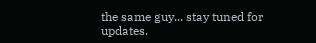the same guy... stay tuned for updates.